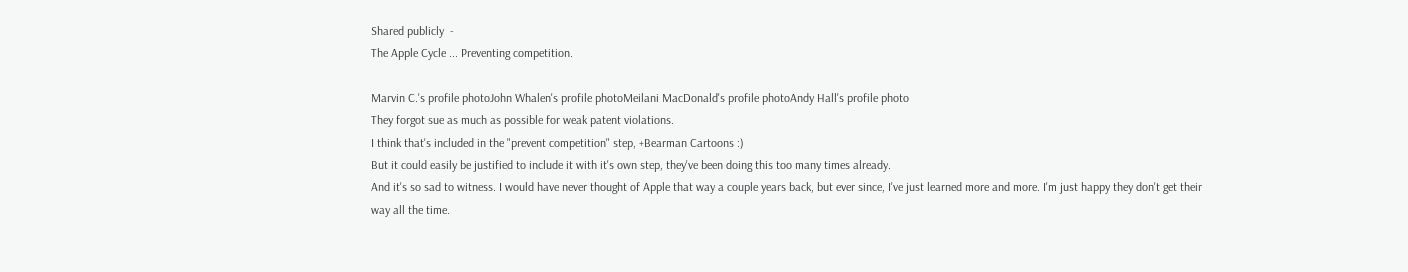Shared publicly  -
The Apple Cycle ... Preventing competition.

Marvin C.'s profile photoJohn Whalen's profile photoMeilani MacDonald's profile photoAndy Hall's profile photo
They forgot sue as much as possible for weak patent violations.
I think that's included in the "prevent competition" step, +Bearman Cartoons :)
But it could easily be justified to include it with it's own step, they've been doing this too many times already.
And it's so sad to witness. I would have never thought of Apple that way a couple years back, but ever since, I've just learned more and more. I'm just happy they don't get their way all the time.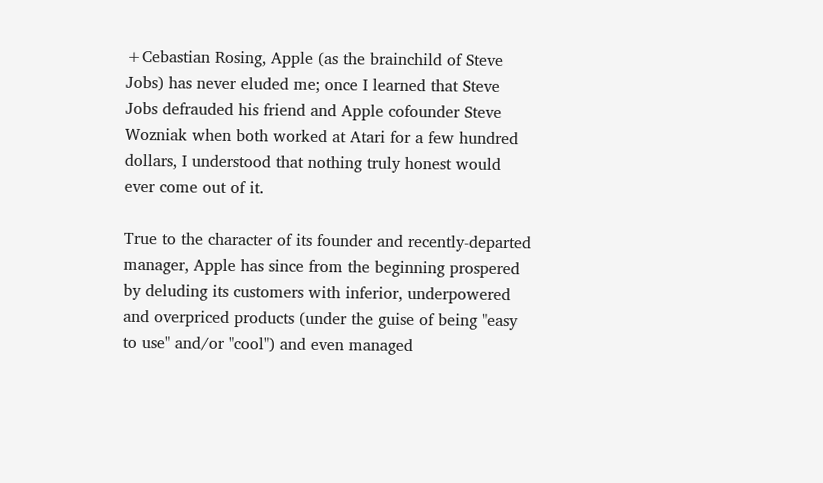+Cebastian Rosing, Apple (as the brainchild of Steve Jobs) has never eluded me; once I learned that Steve Jobs defrauded his friend and Apple cofounder Steve Wozniak when both worked at Atari for a few hundred dollars, I understood that nothing truly honest would ever come out of it.

True to the character of its founder and recently-departed manager, Apple has since from the beginning prospered by deluding its customers with inferior, underpowered and overpriced products (under the guise of being "easy to use" and/or "cool") and even managed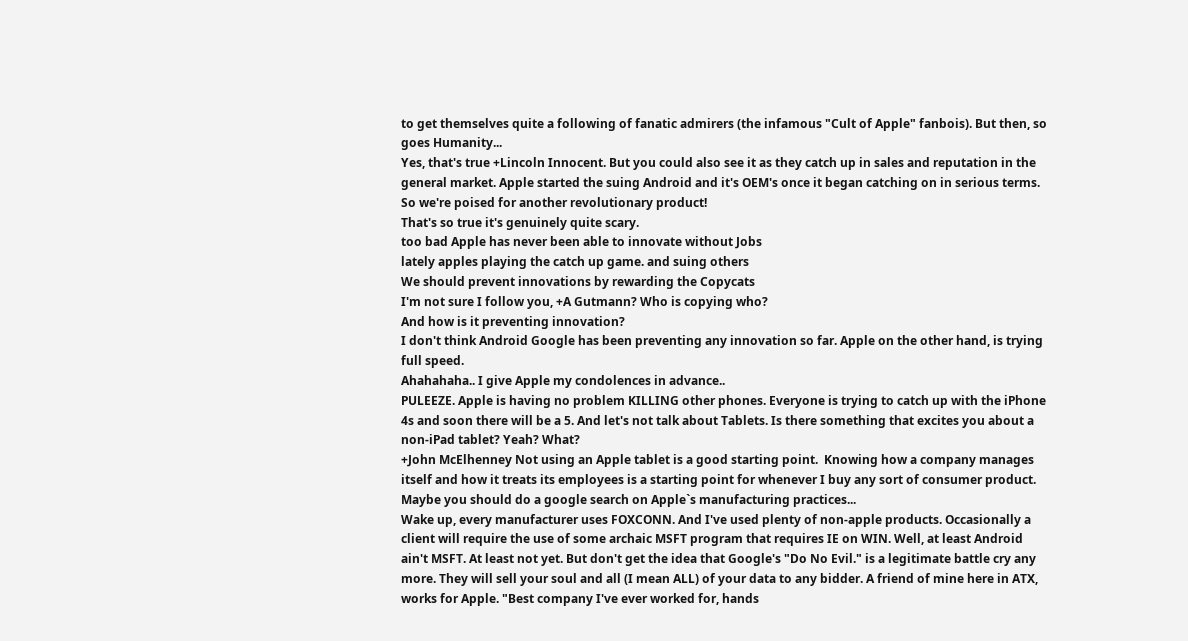to get themselves quite a following of fanatic admirers (the infamous "Cult of Apple" fanbois). But then, so goes Humanity...
Yes, that's true +Lincoln Innocent. But you could also see it as they catch up in sales and reputation in the general market. Apple started the suing Android and it's OEM's once it began catching on in serious terms.
So we're poised for another revolutionary product!
That's so true it's genuinely quite scary.
too bad Apple has never been able to innovate without Jobs
lately apples playing the catch up game. and suing others
We should prevent innovations by rewarding the Copycats
I'm not sure I follow you, +A Gutmann? Who is copying who?
And how is it preventing innovation?
I don't think Android Google has been preventing any innovation so far. Apple on the other hand, is trying full speed.
Ahahahaha.. I give Apple my condolences in advance..
PULEEZE. Apple is having no problem KILLING other phones. Everyone is trying to catch up with the iPhone 4s and soon there will be a 5. And let's not talk about Tablets. Is there something that excites you about a non-iPad tablet? Yeah? What?
+John McElhenney Not using an Apple tablet is a good starting point.  Knowing how a company manages itself and how it treats its employees is a starting point for whenever I buy any sort of consumer product.  Maybe you should do a google search on Apple`s manufacturing practices...
Wake up, every manufacturer uses FOXCONN. And I've used plenty of non-apple products. Occasionally a client will require the use of some archaic MSFT program that requires IE on WIN. Well, at least Android ain't MSFT. At least not yet. But don't get the idea that Google's "Do No Evil." is a legitimate battle cry any more. They will sell your soul and all (I mean ALL) of your data to any bidder. A friend of mine here in ATX, works for Apple. "Best company I've ever worked for, hands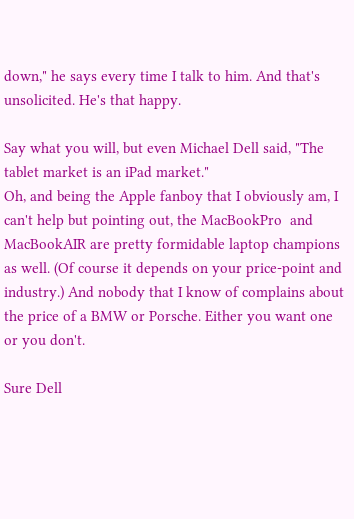down," he says every time I talk to him. And that's unsolicited. He's that happy.

Say what you will, but even Michael Dell said, "The tablet market is an iPad market."
Oh, and being the Apple fanboy that I obviously am, I can't help but pointing out, the MacBookPro  and MacBookAIR are pretty formidable laptop champions as well. (Of course it depends on your price-point and industry.) And nobody that I know of complains about the price of a BMW or Porsche. Either you want one or you don't.

Sure Dell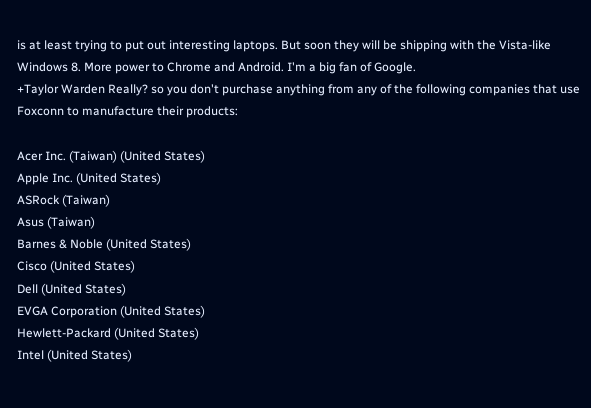is at least trying to put out interesting laptops. But soon they will be shipping with the Vista-like Windows 8. More power to Chrome and Android. I'm a big fan of Google.
+Taylor Warden Really? so you don't purchase anything from any of the following companies that use Foxconn to manufacture their products:

Acer Inc. (Taiwan) (United States)
Apple Inc. (United States)
ASRock (Taiwan)
Asus (Taiwan)
Barnes & Noble (United States)
Cisco (United States)
Dell (United States)
EVGA Corporation (United States)
Hewlett-Packard (United States)
Intel (United States)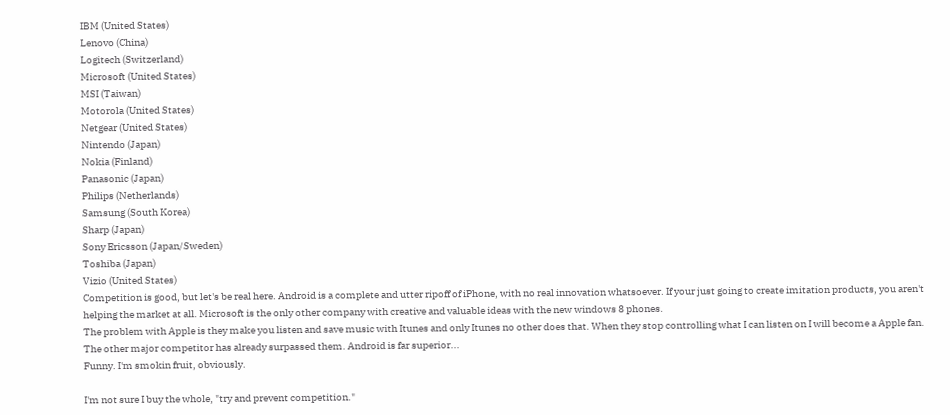IBM (United States)
Lenovo (China)
Logitech (Switzerland)
Microsoft (United States)
MSI (Taiwan)
Motorola (United States)
Netgear (United States)
Nintendo (Japan)
Nokia (Finland)
Panasonic (Japan)
Philips (Netherlands)
Samsung (South Korea)
Sharp (Japan)
Sony Ericsson (Japan/Sweden)
Toshiba (Japan)
Vizio (United States)
Competition is good, but let's be real here. Android is a complete and utter ripoff of iPhone, with no real innovation whatsoever. If your just going to create imitation products, you aren't helping the market at all. Microsoft is the only other company with creative and valuable ideas with the new windows 8 phones.
The problem with Apple is they make you listen and save music with Itunes and only Itunes no other does that. When they stop controlling what I can listen on I will become a Apple fan.
The other major competitor has already surpassed them. Android is far superior...
Funny. I'm smokin fruit, obviously.

I'm not sure I buy the whole, "try and prevent competition."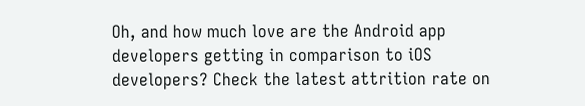Oh, and how much love are the Android app developers getting in comparison to iOS developers? Check the latest attrition rate on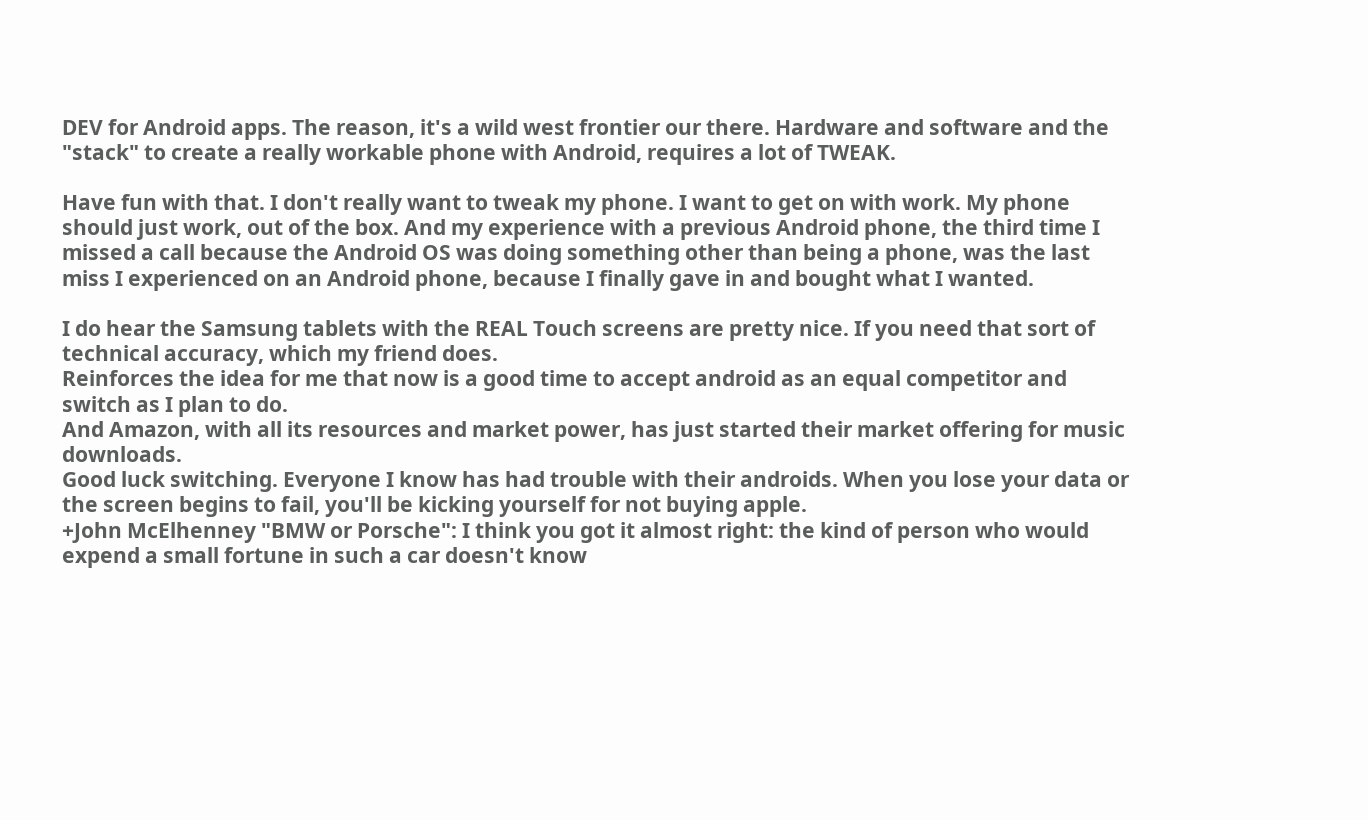DEV for Android apps. The reason, it's a wild west frontier our there. Hardware and software and the "stack" to create a really workable phone with Android, requires a lot of TWEAK.

Have fun with that. I don't really want to tweak my phone. I want to get on with work. My phone should just work, out of the box. And my experience with a previous Android phone, the third time I missed a call because the Android OS was doing something other than being a phone, was the last miss I experienced on an Android phone, because I finally gave in and bought what I wanted.

I do hear the Samsung tablets with the REAL Touch screens are pretty nice. If you need that sort of technical accuracy, which my friend does.
Reinforces the idea for me that now is a good time to accept android as an equal competitor and switch as I plan to do.
And Amazon, with all its resources and market power, has just started their market offering for music downloads.
Good luck switching. Everyone I know has had trouble with their androids. When you lose your data or the screen begins to fail, you'll be kicking yourself for not buying apple.
+John McElhenney "BMW or Porsche": I think you got it almost right: the kind of person who would expend a small fortune in such a car doesn't know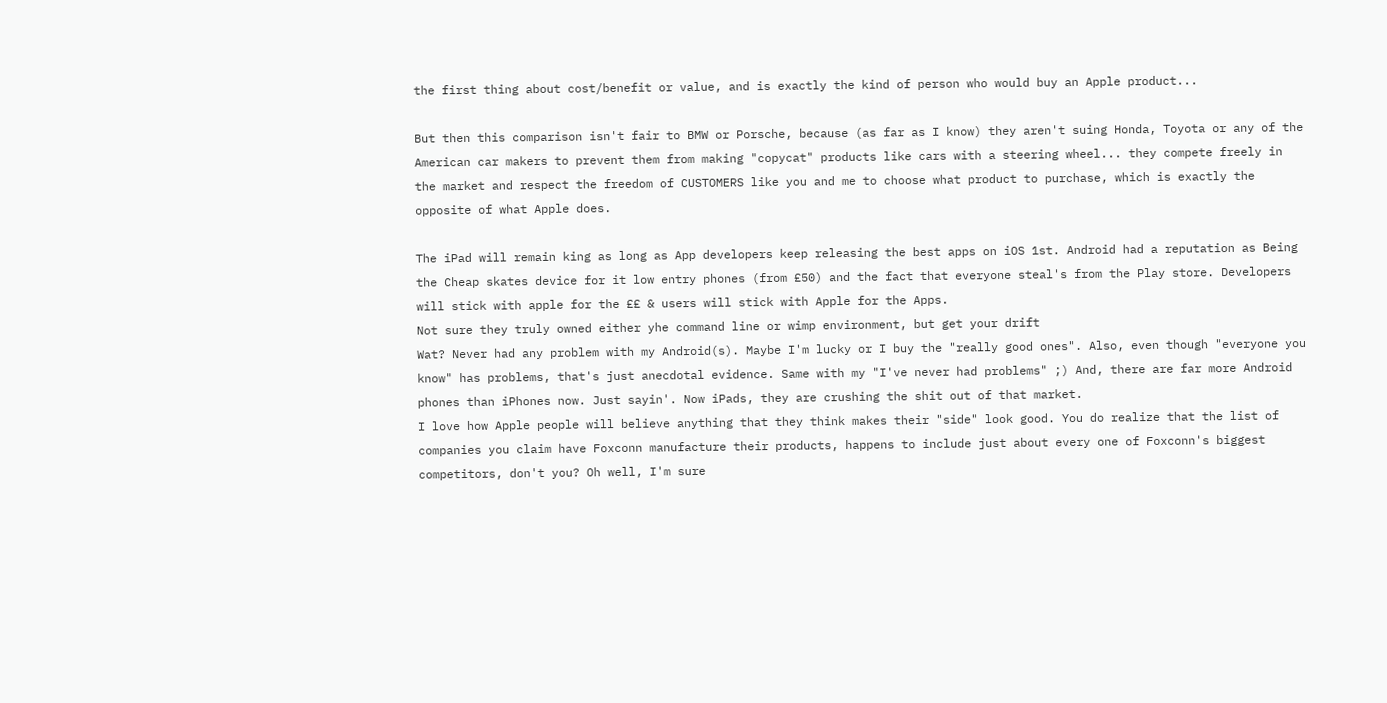the first thing about cost/benefit or value, and is exactly the kind of person who would buy an Apple product...

But then this comparison isn't fair to BMW or Porsche, because (as far as I know) they aren't suing Honda, Toyota or any of the American car makers to prevent them from making "copycat" products like cars with a steering wheel... they compete freely in the market and respect the freedom of CUSTOMERS like you and me to choose what product to purchase, which is exactly the opposite of what Apple does.

The iPad will remain king as long as App developers keep releasing the best apps on iOS 1st. Android had a reputation as Being the Cheap skates device for it low entry phones (from £50) and the fact that everyone steal's from the Play store. Developers will stick with apple for the ££ & users will stick with Apple for the Apps.
Not sure they truly owned either yhe command line or wimp environment, but get your drift
Wat? Never had any problem with my Android(s). Maybe I'm lucky or I buy the "really good ones". Also, even though "everyone you know" has problems, that's just anecdotal evidence. Same with my "I've never had problems" ;) And, there are far more Android phones than iPhones now. Just sayin'. Now iPads, they are crushing the shit out of that market.
I love how Apple people will believe anything that they think makes their "side" look good. You do realize that the list of companies you claim have Foxconn manufacture their products, happens to include just about every one of Foxconn's biggest competitors, don't you? Oh well, I'm sure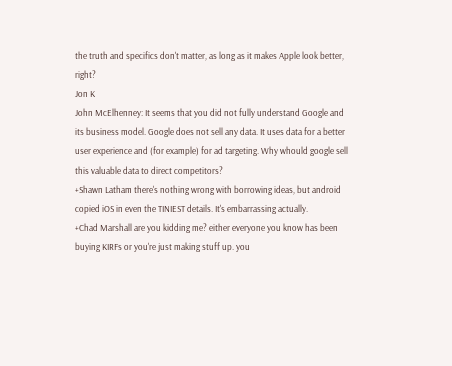the truth and specifics don't matter, as long as it makes Apple look better, right?
Jon K
John McElhenney: It seems that you did not fully understand Google and its business model. Google does not sell any data. It uses data for a better user experience and (for example) for ad targeting. Why whould google sell this valuable data to direct competitors?
+Shawn Latham there's nothing wrong with borrowing ideas, but android copied iOS in even the TINIEST details. It's embarrassing actually.
+Chad Marshall are you kidding me? either everyone you know has been buying KIRFs or you're just making stuff up. you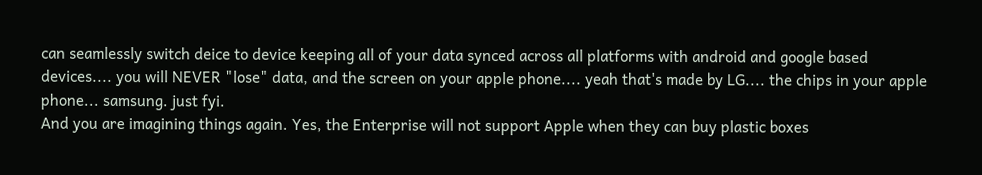can seamlessly switch deice to device keeping all of your data synced across all platforms with android and google based devices.... you will NEVER "lose" data, and the screen on your apple phone.... yeah that's made by LG.... the chips in your apple phone... samsung. just fyi.
And you are imagining things again. Yes, the Enterprise will not support Apple when they can buy plastic boxes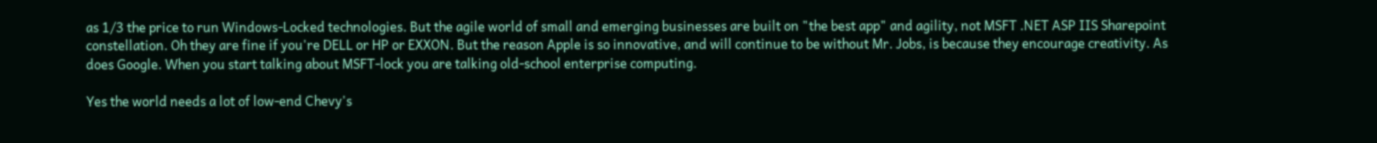as 1/3 the price to run Windows-Locked technologies. But the agile world of small and emerging businesses are built on "the best app" and agility, not MSFT .NET ASP IIS Sharepoint constellation. Oh they are fine if you're DELL or HP or EXXON. But the reason Apple is so innovative, and will continue to be without Mr. Jobs, is because they encourage creativity. As does Google. When you start talking about MSFT-lock you are talking old-school enterprise computing.

Yes the world needs a lot of low-end Chevy's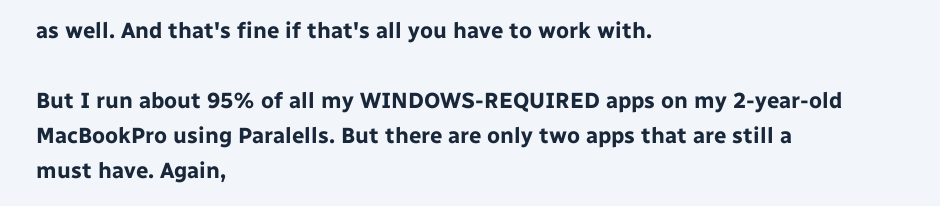as well. And that's fine if that's all you have to work with.

But I run about 95% of all my WINDOWS-REQUIRED apps on my 2-year-old MacBookPro using Paralells. But there are only two apps that are still a must have. Again,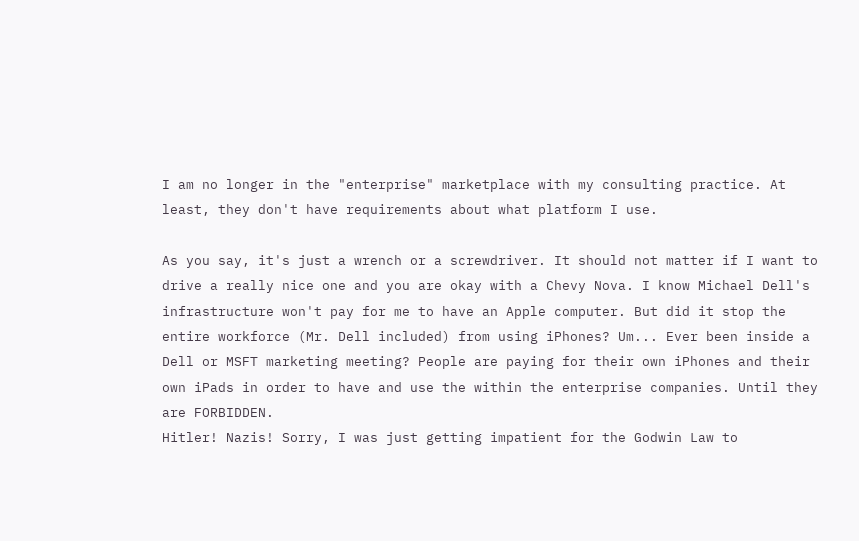I am no longer in the "enterprise" marketplace with my consulting practice. At least, they don't have requirements about what platform I use.

As you say, it's just a wrench or a screwdriver. It should not matter if I want to drive a really nice one and you are okay with a Chevy Nova. I know Michael Dell's infrastructure won't pay for me to have an Apple computer. But did it stop the entire workforce (Mr. Dell included) from using iPhones? Um... Ever been inside a Dell or MSFT marketing meeting? People are paying for their own iPhones and their own iPads in order to have and use the within the enterprise companies. Until they are FORBIDDEN.
Hitler! Nazis! Sorry, I was just getting impatient for the Godwin Law to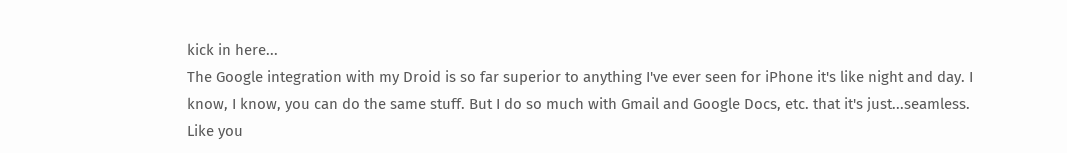kick in here...
The Google integration with my Droid is so far superior to anything I've ever seen for iPhone it's like night and day. I know, I know, you can do the same stuff. But I do so much with Gmail and Google Docs, etc. that it's just...seamless. Like you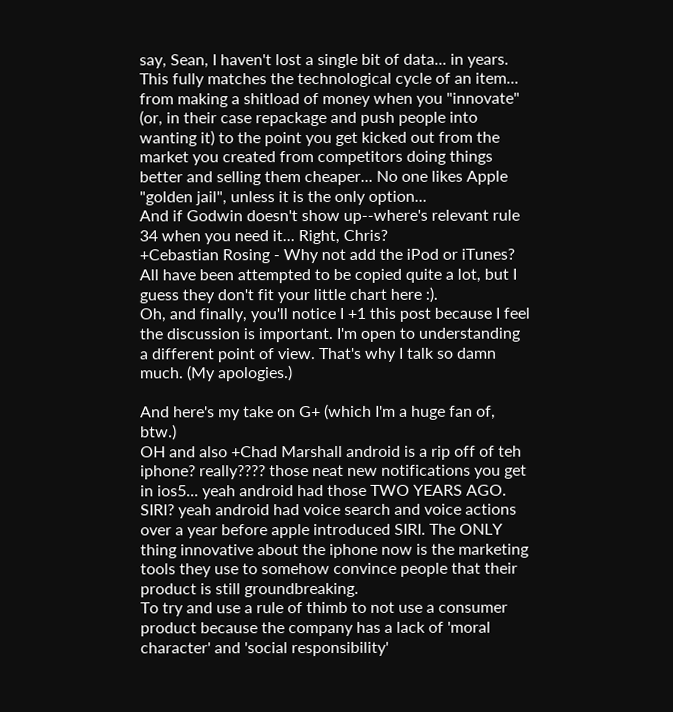say, Sean, I haven't lost a single bit of data... in years.
This fully matches the technological cycle of an item... from making a shitload of money when you "innovate" (or, in their case repackage and push people into wanting it) to the point you get kicked out from the market you created from competitors doing things better and selling them cheaper... No one likes Apple "golden jail", unless it is the only option...
And if Godwin doesn't show up--where's relevant rule 34 when you need it... Right, Chris?
+Cebastian Rosing - Why not add the iPod or iTunes?  All have been attempted to be copied quite a lot, but I guess they don't fit your little chart here :).
Oh, and finally, you'll notice I +1 this post because I feel the discussion is important. I'm open to understanding a different point of view. That's why I talk so damn much. (My apologies.)

And here's my take on G+ (which I'm a huge fan of, btw.)
OH and also +Chad Marshall android is a rip off of teh iphone? really???? those neat new notifications you get in ios5... yeah android had those TWO YEARS AGO. SIRI? yeah android had voice search and voice actions over a year before apple introduced SIRI. The ONLY thing innovative about the iphone now is the marketing tools they use to somehow convince people that their product is still groundbreaking.
To try and use a rule of thimb to not use a consumer product because the company has a lack of 'moral character' and 'social responsibility'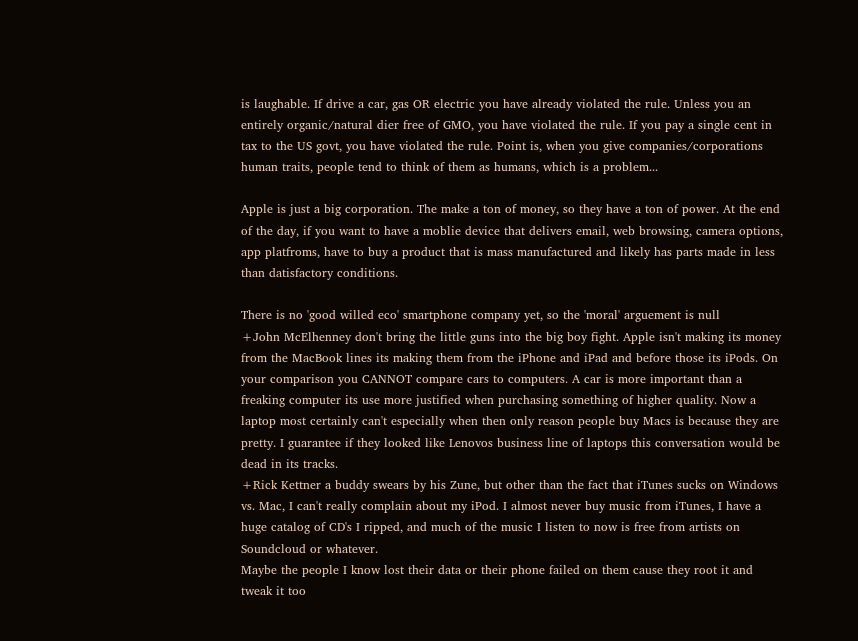is laughable. If drive a car, gas OR electric you have already violated the rule. Unless you an entirely organic/natural dier free of GMO, you have violated the rule. If you pay a single cent in tax to the US govt, you have violated the rule. Point is, when you give companies/corporations human traits, people tend to think of them as humans, which is a problem...

Apple is just a big corporation. The make a ton of money, so they have a ton of power. At the end of the day, if you want to have a moblie device that delivers email, web browsing, camera options, app platfroms, have to buy a product that is mass manufactured and likely has parts made in less than datisfactory conditions.

There is no 'good willed eco' smartphone company yet, so the 'moral' arguement is null
+John McElhenney don't bring the little guns into the big boy fight. Apple isn't making its money from the MacBook lines its making them from the iPhone and iPad and before those its iPods. On your comparison you CANNOT compare cars to computers. A car is more important than a freaking computer its use more justified when purchasing something of higher quality. Now a laptop most certainly can't especially when then only reason people buy Macs is because they are pretty. I guarantee if they looked like Lenovos business line of laptops this conversation would be dead in its tracks.
+Rick Kettner a buddy swears by his Zune, but other than the fact that iTunes sucks on Windows vs. Mac, I can't really complain about my iPod. I almost never buy music from iTunes, I have a huge catalog of CD's I ripped, and much of the music I listen to now is free from artists on Soundcloud or whatever.
Maybe the people I know lost their data or their phone failed on them cause they root it and tweak it too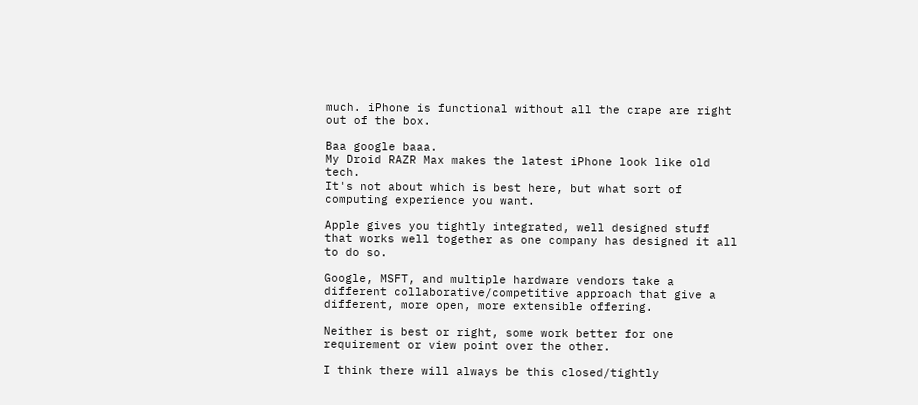much. iPhone is functional without all the crape are right out of the box.

Baa google baaa.
My Droid RAZR Max makes the latest iPhone look like old tech.
It's not about which is best here, but what sort of computing experience you want.

Apple gives you tightly integrated, well designed stuff that works well together as one company has designed it all to do so.

Google, MSFT, and multiple hardware vendors take a different collaborative/competitive approach that give a different, more open, more extensible offering.

Neither is best or right, some work better for one requirement or view point over the other.

I think there will always be this closed/tightly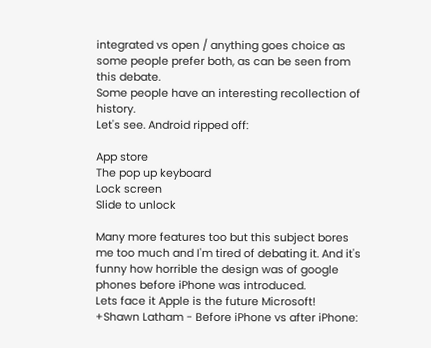integrated vs open / anything goes choice as some people prefer both, as can be seen from this debate.
Some people have an interesting recollection of history.
Let's see. Android ripped off:

App store
The pop up keyboard
Lock screen
Slide to unlock

Many more features too but this subject bores me too much and I'm tired of debating it. And it's funny how horrible the design was of google phones before iPhone was introduced.
Lets face it Apple is the future Microsoft!
+Shawn Latham - Before iPhone vs after iPhone: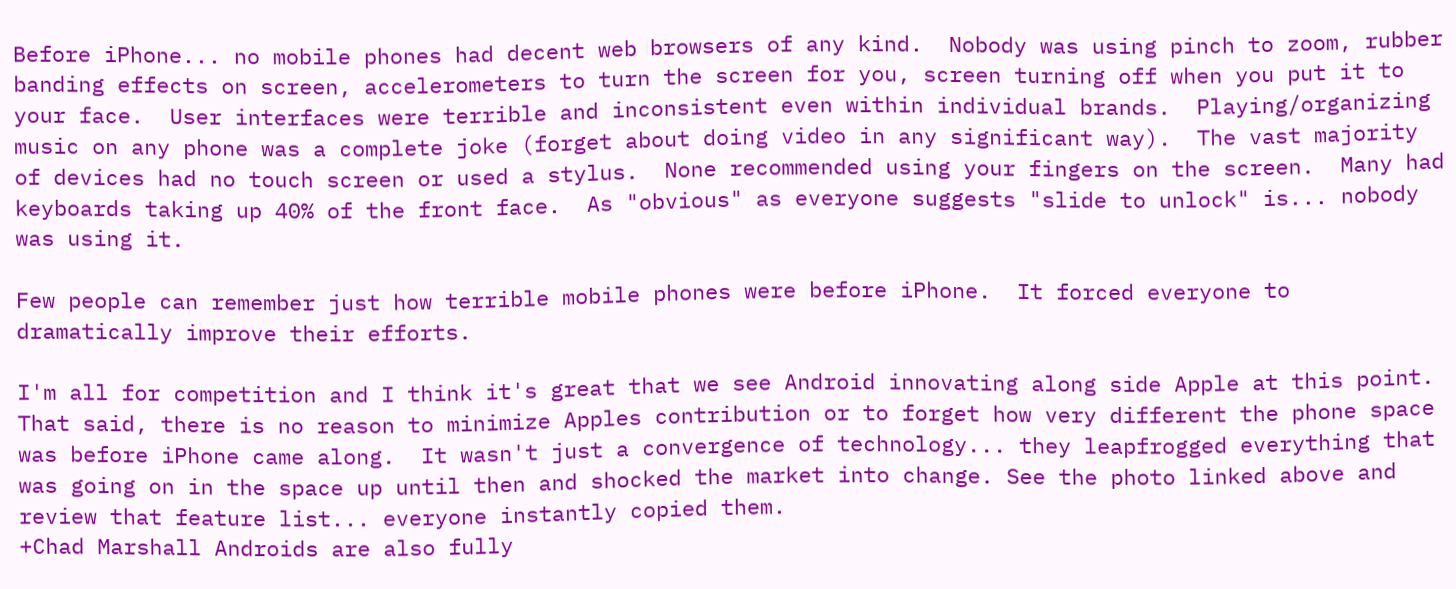Before iPhone... no mobile phones had decent web browsers of any kind.  Nobody was using pinch to zoom, rubber banding effects on screen, accelerometers to turn the screen for you, screen turning off when you put it to your face.  User interfaces were terrible and inconsistent even within individual brands.  Playing/organizing music on any phone was a complete joke (forget about doing video in any significant way).  The vast majority of devices had no touch screen or used a stylus.  None recommended using your fingers on the screen.  Many had keyboards taking up 40% of the front face.  As "obvious" as everyone suggests "slide to unlock" is... nobody was using it.

Few people can remember just how terrible mobile phones were before iPhone.  It forced everyone to dramatically improve their efforts.

I'm all for competition and I think it's great that we see Android innovating along side Apple at this point.  That said, there is no reason to minimize Apples contribution or to forget how very different the phone space was before iPhone came along.  It wasn't just a convergence of technology... they leapfrogged everything that was going on in the space up until then and shocked the market into change. See the photo linked above and review that feature list... everyone instantly copied them.
+Chad Marshall Androids are also fully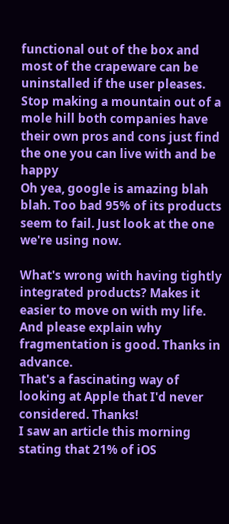functional out of the box and most of the crapeware can be uninstalled if the user pleases. Stop making a mountain out of a mole hill both companies have their own pros and cons just find the one you can live with and be happy
Oh yea, google is amazing blah blah. Too bad 95% of its products seem to fail. Just look at the one we're using now.

What's wrong with having tightly integrated products? Makes it easier to move on with my life. And please explain why fragmentation is good. Thanks in advance.
That's a fascinating way of looking at Apple that I'd never considered. Thanks!
I saw an article this morning stating that 21% of iOS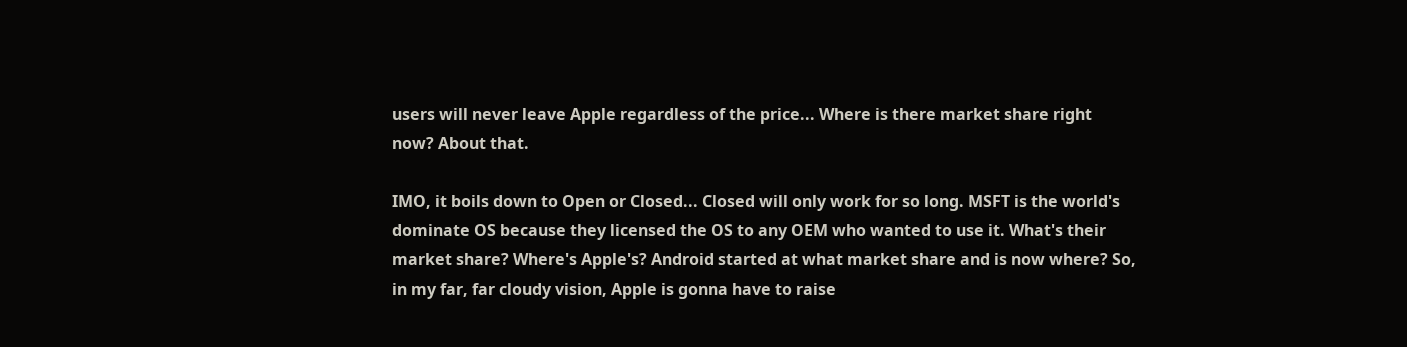users will never leave Apple regardless of the price... Where is there market share right now? About that.

IMO, it boils down to Open or Closed... Closed will only work for so long. MSFT is the world's dominate OS because they licensed the OS to any OEM who wanted to use it. What's their market share? Where's Apple's? Android started at what market share and is now where? So, in my far, far cloudy vision, Apple is gonna have to raise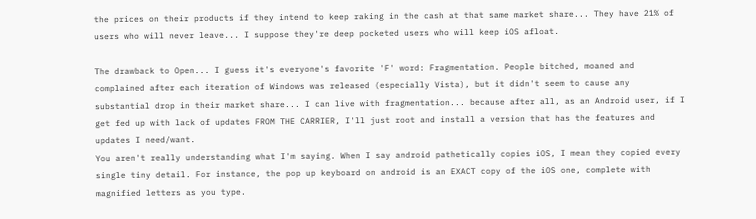the prices on their products if they intend to keep raking in the cash at that same market share... They have 21% of users who will never leave... I suppose they're deep pocketed users who will keep iOS afloat.

The drawback to Open... I guess it's everyone's favorite 'F' word: Fragmentation. People bitched, moaned and complained after each iteration of Windows was released (especially Vista), but it didn't seem to cause any substantial drop in their market share... I can live with fragmentation... because after all, as an Android user, if I get fed up with lack of updates FROM THE CARRIER, I'll just root and install a version that has the features and updates I need/want.
You aren't really understanding what I'm saying. When I say android pathetically copies iOS, I mean they copied every single tiny detail. For instance, the pop up keyboard on android is an EXACT copy of the iOS one, complete with magnified letters as you type.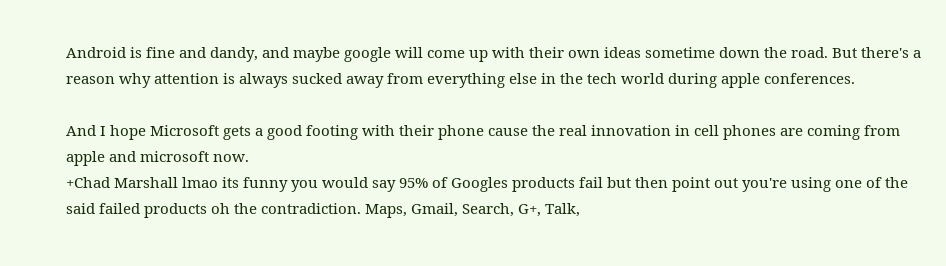Android is fine and dandy, and maybe google will come up with their own ideas sometime down the road. But there's a reason why attention is always sucked away from everything else in the tech world during apple conferences.

And I hope Microsoft gets a good footing with their phone cause the real innovation in cell phones are coming from apple and microsoft now.
+Chad Marshall lmao its funny you would say 95% of Googles products fail but then point out you're using one of the said failed products oh the contradiction. Maps, Gmail, Search, G+, Talk,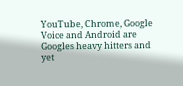YouTube, Chrome, Google Voice and Android are Googles heavy hitters and yet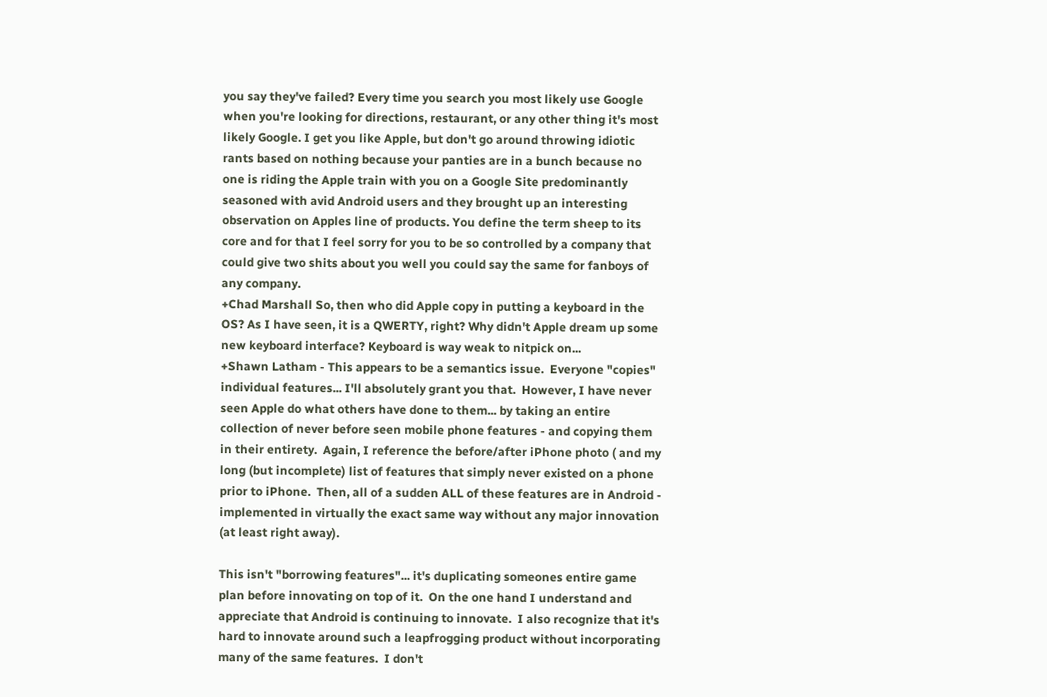you say they've failed? Every time you search you most likely use Google when you're looking for directions, restaurant, or any other thing it's most likely Google. I get you like Apple, but don't go around throwing idiotic rants based on nothing because your panties are in a bunch because no one is riding the Apple train with you on a Google Site predominantly seasoned with avid Android users and they brought up an interesting observation on Apples line of products. You define the term sheep to its core and for that I feel sorry for you to be so controlled by a company that could give two shits about you well you could say the same for fanboys of any company.
+Chad Marshall So, then who did Apple copy in putting a keyboard in the OS? As I have seen, it is a QWERTY, right? Why didn't Apple dream up some new keyboard interface? Keyboard is way weak to nitpick on...
+Shawn Latham - This appears to be a semantics issue.  Everyone "copies" individual features... I'll absolutely grant you that.  However, I have never seen Apple do what others have done to them... by taking an entire collection of never before seen mobile phone features - and copying them in their entirety.  Again, I reference the before/after iPhone photo ( and my long (but incomplete) list of features that simply never existed on a phone prior to iPhone.  Then, all of a sudden ALL of these features are in Android - implemented in virtually the exact same way without any major innovation (at least right away).

This isn't "borrowing features"... it's duplicating someones entire game plan before innovating on top of it.  On the one hand I understand and appreciate that Android is continuing to innovate.  I also recognize that it's hard to innovate around such a leapfrogging product without incorporating many of the same features.  I don't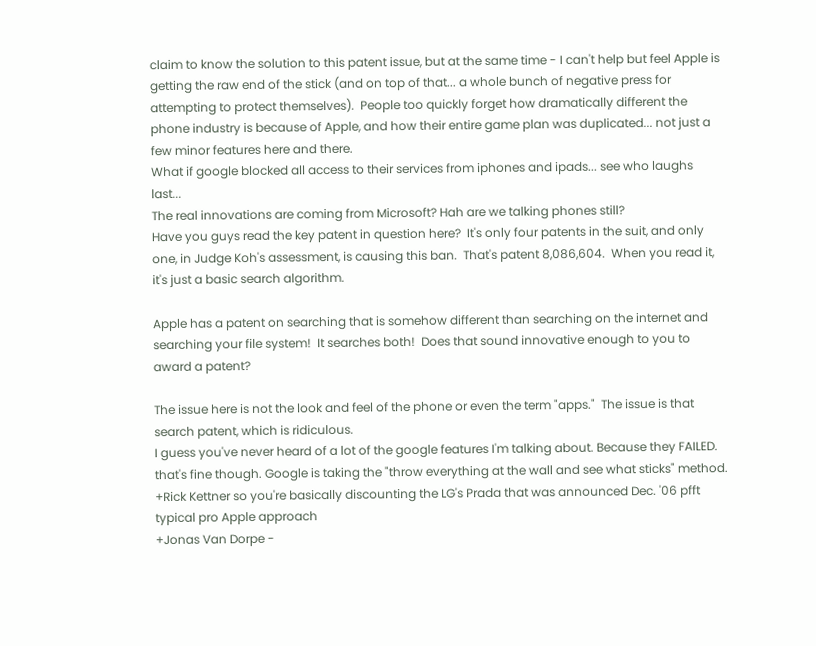claim to know the solution to this patent issue, but at the same time - I can't help but feel Apple is getting the raw end of the stick (and on top of that... a whole bunch of negative press for attempting to protect themselves).  People too quickly forget how dramatically different the phone industry is because of Apple, and how their entire game plan was duplicated... not just a few minor features here and there.
What if google blocked all access to their services from iphones and ipads... see who laughs last...
The real innovations are coming from Microsoft? Hah are we talking phones still?
Have you guys read the key patent in question here?  It's only four patents in the suit, and only one, in Judge Koh's assessment, is causing this ban.  That's patent 8,086,604.  When you read it, it's just a basic search algorithm.

Apple has a patent on searching that is somehow different than searching on the internet and searching your file system!  It searches both!  Does that sound innovative enough to you to award a patent?

The issue here is not the look and feel of the phone or even the term "apps."  The issue is that search patent, which is ridiculous.
I guess you've never heard of a lot of the google features I'm talking about. Because they FAILED. that's fine though. Google is taking the "throw everything at the wall and see what sticks" method.
+Rick Kettner so you're basically discounting the LG's Prada that was announced Dec. '06 pfft typical pro Apple approach
+Jonas Van Dorpe -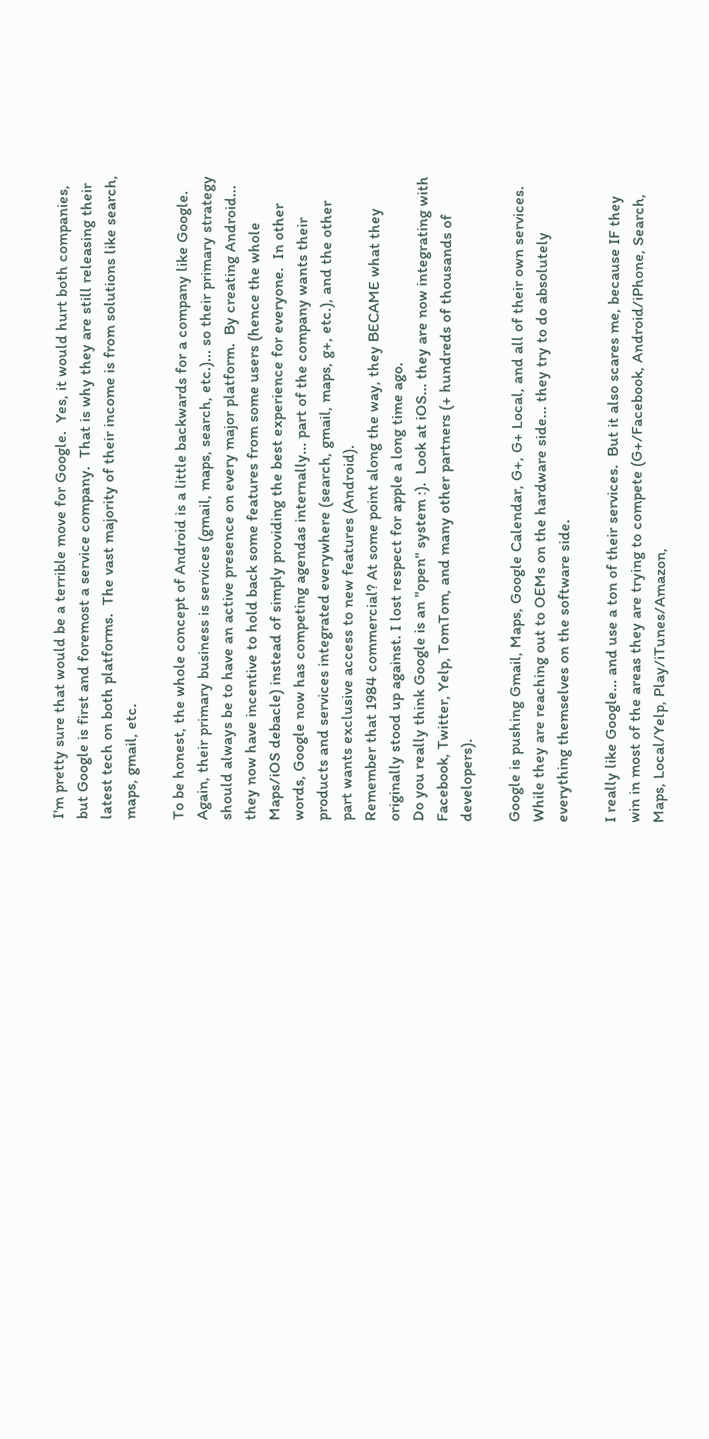I'm pretty sure that would be a terrible move for Google.  Yes, it would hurt both companies, but Google is first and foremost a service company.  That is why they are still releasing their latest tech on both platforms.  The vast majority of their income is from solutions like search, maps, gmail, etc.

To be honest, the whole concept of Android is a little backwards for a company like Google.  Again, their primary business is services (gmail, maps, search, etc.)... so their primary strategy should always be to have an active presence on every major platform.  By creating Android... they now have incentive to hold back some features from some users (hence the whole Maps/iOS debacle) instead of simply providing the best experience for everyone.  In other words, Google now has competing agendas internally... part of the company wants their products and services integrated everywhere (search, gmail, maps, g+, etc.), and the other part wants exclusive access to new features (Android).
Remember that 1984 commercial? At some point along the way, they BECAME what they originally stood up against. I lost respect for apple a long time ago.
Do you really think Google is an "open" system :).  Look at iOS... they are now integrating with Facebook, Twitter, Yelp, TomTom, and many other partners (+ hundreds of thousands of developers).

Google is pushing Gmail, Maps, Google Calendar, G+, G+ Local, and all of their own services.  While they are reaching out to OEMs on the hardware side... they try to do absolutely everything themselves on the software side.

I really like Google... and use a ton of their services.  But it also scares me, because IF they win in most of the areas they are trying to compete (G+/Facebook, Android/iPhone, Search, Maps, Local/Yelp, Play/iTunes/Amazon,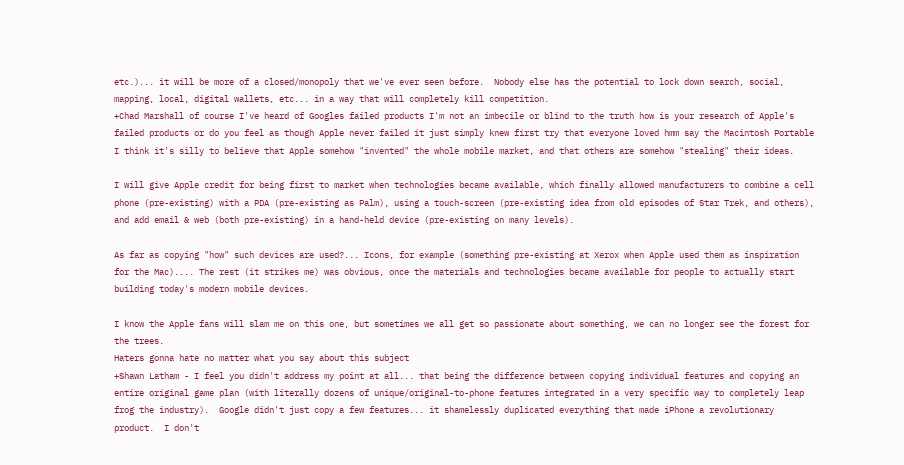etc.)... it will be more of a closed/monopoly that we've ever seen before.  Nobody else has the potential to lock down search, social, mapping, local, digital wallets, etc... in a way that will completely kill competition.
+Chad Marshall of course I've heard of Googles failed products I'm not an imbecile or blind to the truth how is your research of Apple's failed products or do you feel as though Apple never failed it just simply knew first try that everyone loved hmm say the Macintosh Portable
I think it's silly to believe that Apple somehow "invented" the whole mobile market, and that others are somehow "stealing" their ideas.

I will give Apple credit for being first to market when technologies became available, which finally allowed manufacturers to combine a cell phone (pre-existing) with a PDA (pre-existing as Palm), using a touch-screen (pre-existing idea from old episodes of Star Trek, and others), and add email & web (both pre-existing) in a hand-held device (pre-existing on many levels).

As far as copying "how" such devices are used?... Icons, for example (something pre-existing at Xerox when Apple used them as inspiration for the Mac).... The rest (it strikes me) was obvious, once the materials and technologies became available for people to actually start building today's modern mobile devices.

I know the Apple fans will slam me on this one, but sometimes we all get so passionate about something, we can no longer see the forest for the trees.
Haters gonna hate no matter what you say about this subject
+Shawn Latham - I feel you didn't address my point at all... that being the difference between copying individual features and copying an entire original game plan (with literally dozens of unique/original-to-phone features integrated in a very specific way to completely leap frog the industry).  Google didn't just copy a few features... it shamelessly duplicated everything that made iPhone a revolutionary product.  I don't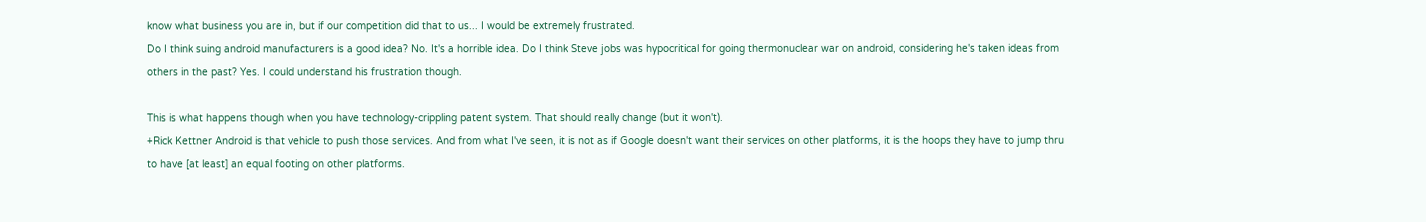know what business you are in, but if our competition did that to us... I would be extremely frustrated.
Do I think suing android manufacturers is a good idea? No. It's a horrible idea. Do I think Steve jobs was hypocritical for going thermonuclear war on android, considering he's taken ideas from others in the past? Yes. I could understand his frustration though.

This is what happens though when you have technology-crippling patent system. That should really change (but it won't).
+Rick Kettner Android is that vehicle to push those services. And from what I've seen, it is not as if Google doesn't want their services on other platforms, it is the hoops they have to jump thru to have [at least] an equal footing on other platforms.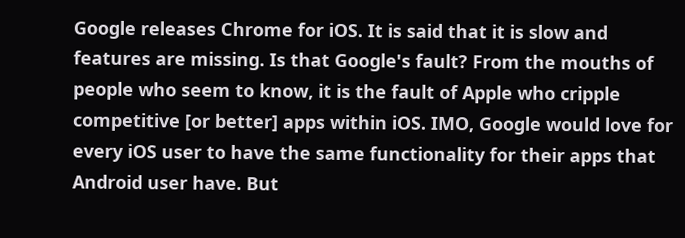Google releases Chrome for iOS. It is said that it is slow and features are missing. Is that Google's fault? From the mouths of people who seem to know, it is the fault of Apple who cripple competitive [or better] apps within iOS. IMO, Google would love for every iOS user to have the same functionality for their apps that Android user have. But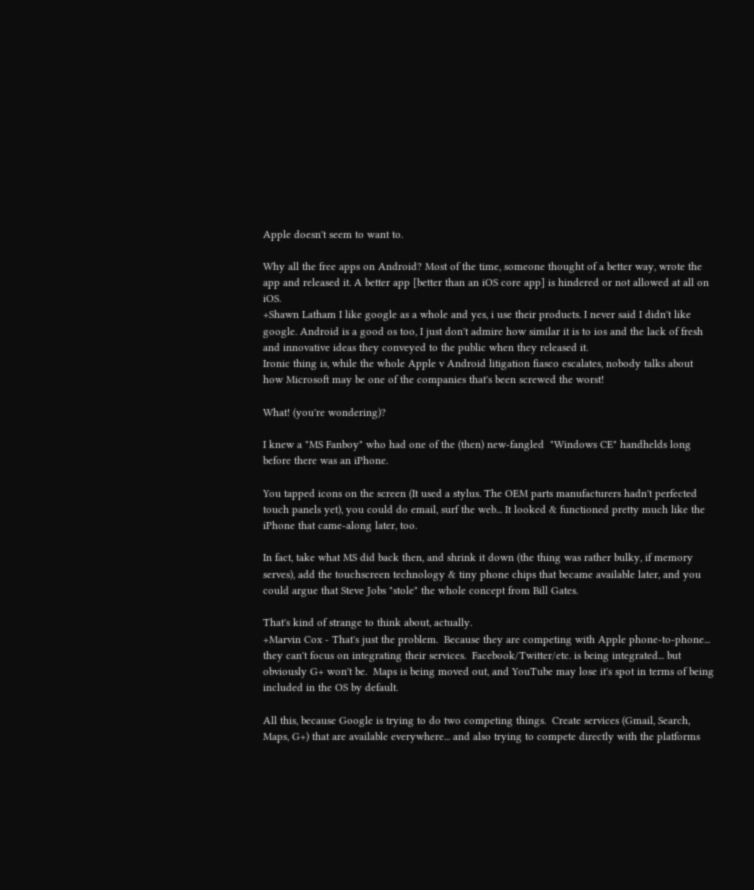Apple doesn't seem to want to.

Why all the free apps on Android? Most of the time, someone thought of a better way, wrote the app and released it. A better app [better than an iOS core app] is hindered or not allowed at all on iOS.
+Shawn Latham I like google as a whole and yes, i use their products. I never said I didn't like google. Android is a good os too, I just don't admire how similar it is to ios and the lack of fresh and innovative ideas they conveyed to the public when they released it.
Ironic thing is, while the whole Apple v Android litigation fiasco escalates, nobody talks about how Microsoft may be one of the companies that's been screwed the worst!

What! (you're wondering)?

I knew a "MS Fanboy" who had one of the (then) new-fangled  "Windows CE" handhelds long before there was an iPhone.

You tapped icons on the screen (It used a stylus. The OEM parts manufacturers hadn't perfected touch panels yet), you could do email, surf the web... It looked & functioned pretty much like the  iPhone that came-along later, too.

In fact, take what MS did back then, and shrink it down (the thing was rather bulky, if memory serves), add the touchscreen technology & tiny phone chips that became available later, and you could argue that Steve Jobs "stole" the whole concept from Bill Gates.

That's kind of strange to think about, actually.
+Marvin Cox - That's just the problem.  Because they are competing with Apple phone-to-phone... they can't focus on integrating their services.  Facebook/Twitter/etc. is being integrated... but obviously G+ won't be.  Maps is being moved out, and YouTube may lose it's spot in terms of being included in the OS by default.

All this, because Google is trying to do two competing things.  Create services (Gmail, Search, Maps, G+) that are available everywhere... and also trying to compete directly with the platforms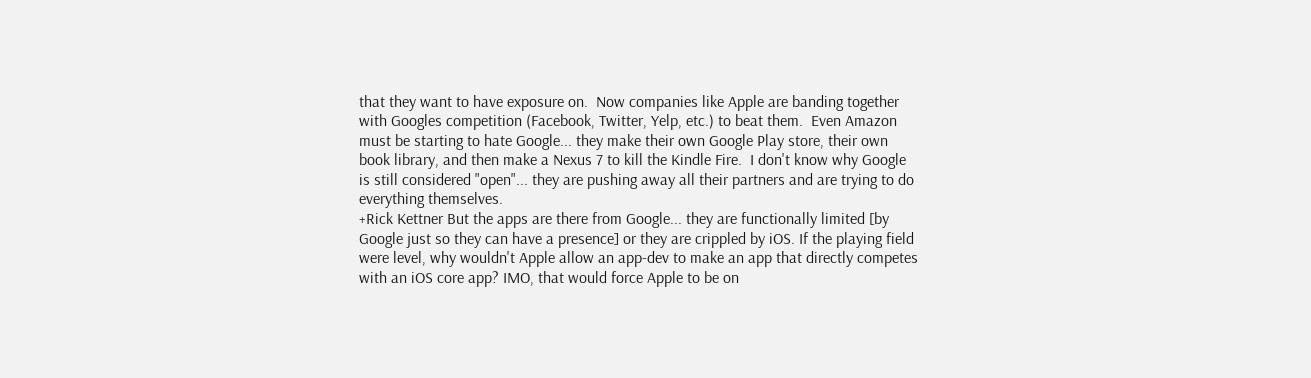that they want to have exposure on.  Now companies like Apple are banding together with Googles competition (Facebook, Twitter, Yelp, etc.) to beat them.  Even Amazon must be starting to hate Google... they make their own Google Play store, their own book library, and then make a Nexus 7 to kill the Kindle Fire.  I don't know why Google is still considered "open"... they are pushing away all their partners and are trying to do everything themselves.
+Rick Kettner But the apps are there from Google... they are functionally limited [by Google just so they can have a presence] or they are crippled by iOS. If the playing field were level, why wouldn't Apple allow an app-dev to make an app that directly competes with an iOS core app? IMO, that would force Apple to be on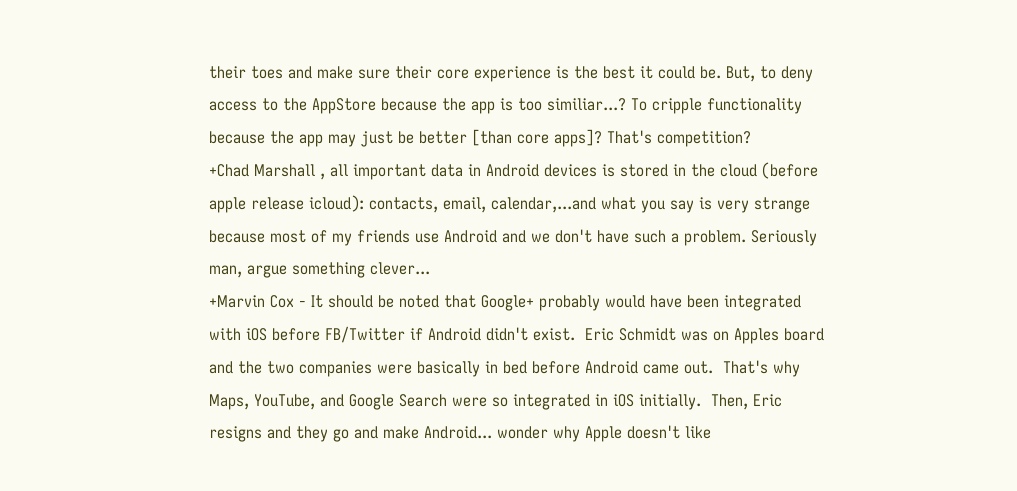their toes and make sure their core experience is the best it could be. But, to deny access to the AppStore because the app is too similiar...? To cripple functionality because the app may just be better [than core apps]? That's competition?
+Chad Marshall , all important data in Android devices is stored in the cloud (before apple release icloud): contacts, email, calendar,...and what you say is very strange because most of my friends use Android and we don't have such a problem. Seriously man, argue something clever...
+Marvin Cox - It should be noted that Google+ probably would have been integrated with iOS before FB/Twitter if Android didn't exist.  Eric Schmidt was on Apples board and the two companies were basically in bed before Android came out.  That's why Maps, YouTube, and Google Search were so integrated in iOS initially.  Then, Eric resigns and they go and make Android... wonder why Apple doesn't like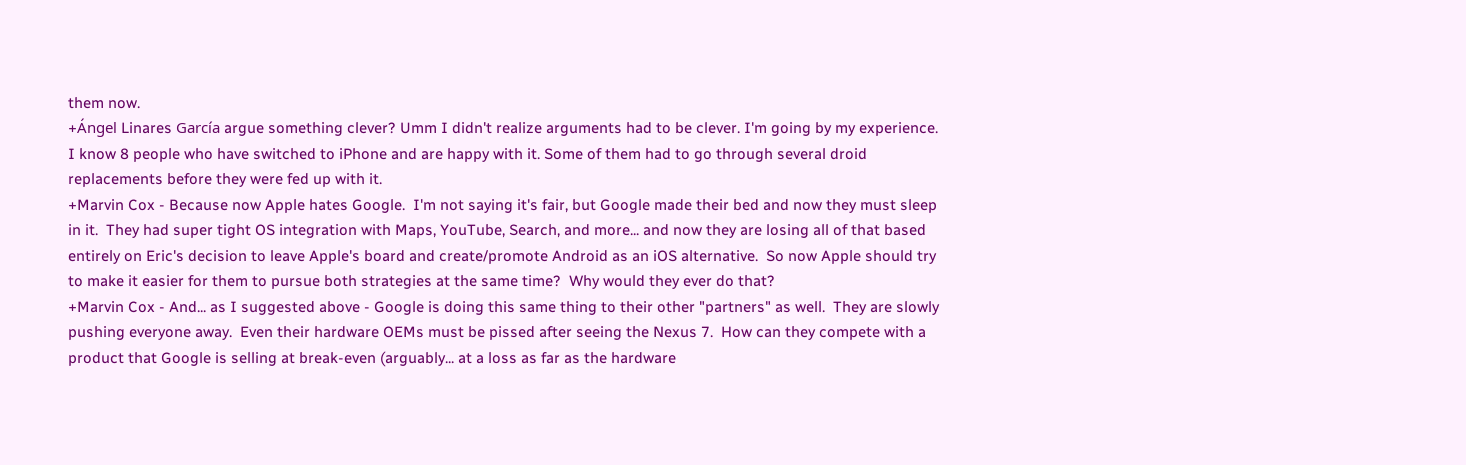them now.
+Ángel Linares García argue something clever? Umm I didn't realize arguments had to be clever. I'm going by my experience. I know 8 people who have switched to iPhone and are happy with it. Some of them had to go through several droid replacements before they were fed up with it.
+Marvin Cox - Because now Apple hates Google.  I'm not saying it's fair, but Google made their bed and now they must sleep in it.  They had super tight OS integration with Maps, YouTube, Search, and more... and now they are losing all of that based entirely on Eric's decision to leave Apple's board and create/promote Android as an iOS alternative.  So now Apple should try to make it easier for them to pursue both strategies at the same time?  Why would they ever do that?
+Marvin Cox - And... as I suggested above - Google is doing this same thing to their other "partners" as well.  They are slowly pushing everyone away.  Even their hardware OEMs must be pissed after seeing the Nexus 7.  How can they compete with a product that Google is selling at break-even (arguably... at a loss as far as the hardware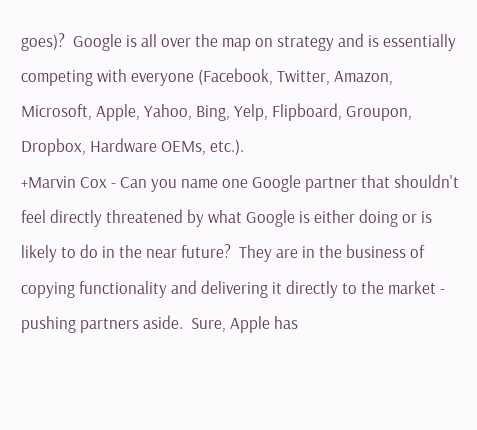goes)?  Google is all over the map on strategy and is essentially competing with everyone (Facebook, Twitter, Amazon, Microsoft, Apple, Yahoo, Bing, Yelp, Flipboard, Groupon, Dropbox, Hardware OEMs, etc.).
+Marvin Cox - Can you name one Google partner that shouldn't feel directly threatened by what Google is either doing or is likely to do in the near future?  They are in the business of copying functionality and delivering it directly to the market - pushing partners aside.  Sure, Apple has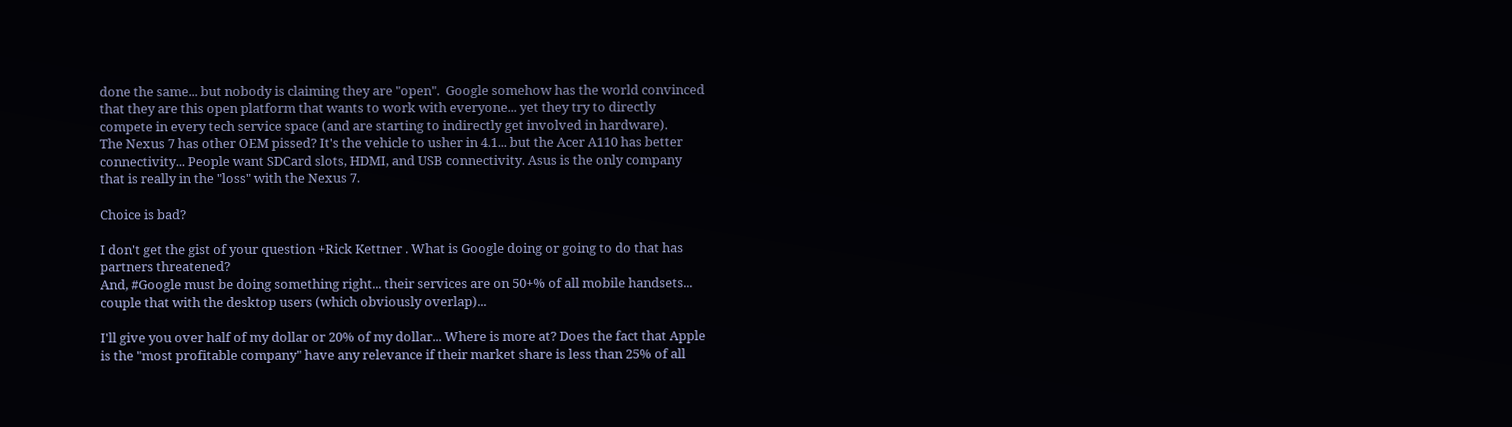done the same... but nobody is claiming they are "open".  Google somehow has the world convinced that they are this open platform that wants to work with everyone... yet they try to directly compete in every tech service space (and are starting to indirectly get involved in hardware).
The Nexus 7 has other OEM pissed? It's the vehicle to usher in 4.1... but the Acer A110 has better connectivity... People want SDCard slots, HDMI, and USB connectivity. Asus is the only company that is really in the "loss" with the Nexus 7.

Choice is bad?

I don't get the gist of your question +Rick Kettner . What is Google doing or going to do that has partners threatened?
And, #Google must be doing something right... their services are on 50+% of all mobile handsets... couple that with the desktop users (which obviously overlap)...

I'll give you over half of my dollar or 20% of my dollar... Where is more at? Does the fact that Apple is the "most profitable company" have any relevance if their market share is less than 25% of all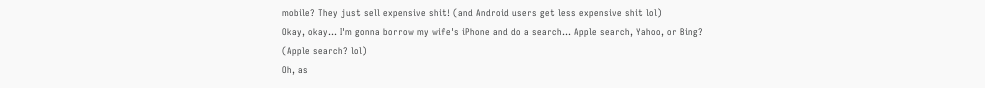mobile? They just sell expensive shit! (and Android users get less expensive shit lol)
Okay, okay... I'm gonna borrow my wife's iPhone and do a search... Apple search, Yahoo, or Bing?
(Apple search? lol)
Oh, as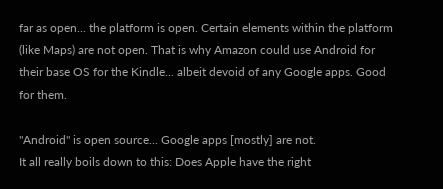far as open... the platform is open. Certain elements within the platform (like Maps) are not open. That is why Amazon could use Android for their base OS for the Kindle... albeit devoid of any Google apps. Good for them.

"Android" is open source... Google apps [mostly] are not.
It all really boils down to this: Does Apple have the right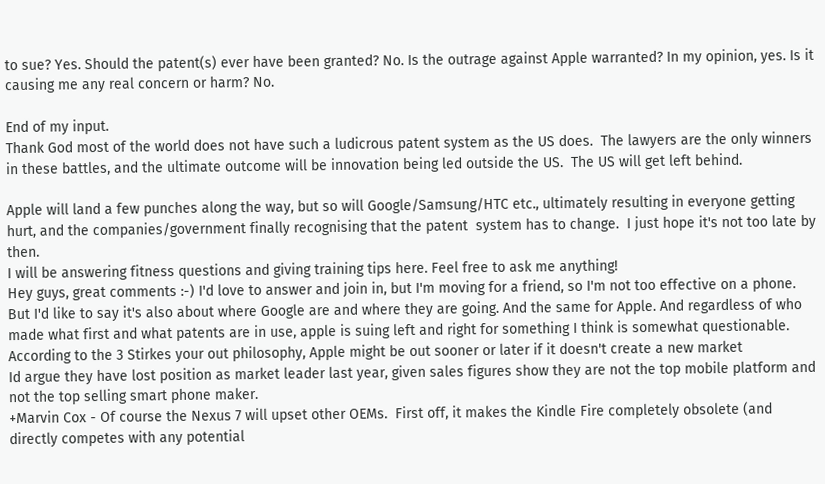to sue? Yes. Should the patent(s) ever have been granted? No. Is the outrage against Apple warranted? In my opinion, yes. Is it causing me any real concern or harm? No.

End of my input.
Thank God most of the world does not have such a ludicrous patent system as the US does.  The lawyers are the only winners in these battles, and the ultimate outcome will be innovation being led outside the US.  The US will get left behind.

Apple will land a few punches along the way, but so will Google/Samsung/HTC etc., ultimately resulting in everyone getting hurt, and the companies/government finally recognising that the patent  system has to change.  I just hope it's not too late by then.
I will be answering fitness questions and giving training tips here. Feel free to ask me anything!
Hey guys, great comments :-) I'd love to answer and join in, but I'm moving for a friend, so I'm not too effective on a phone. But I'd like to say it's also about where Google are and where they are going. And the same for Apple. And regardless of who made what first and what patents are in use, apple is suing left and right for something I think is somewhat questionable.
According to the 3 Stirkes your out philosophy, Apple might be out sooner or later if it doesn't create a new market
Id argue they have lost position as market leader last year, given sales figures show they are not the top mobile platform and not the top selling smart phone maker.
+Marvin Cox - Of course the Nexus 7 will upset other OEMs.  First off, it makes the Kindle Fire completely obsolete (and directly competes with any potential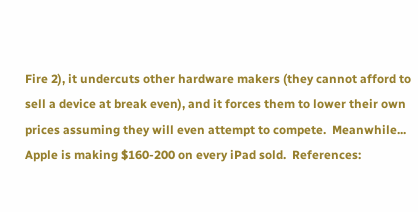Fire 2), it undercuts other hardware makers (they cannot afford to sell a device at break even), and it forces them to lower their own prices assuming they will even attempt to compete.  Meanwhile... Apple is making $160-200 on every iPad sold.  References: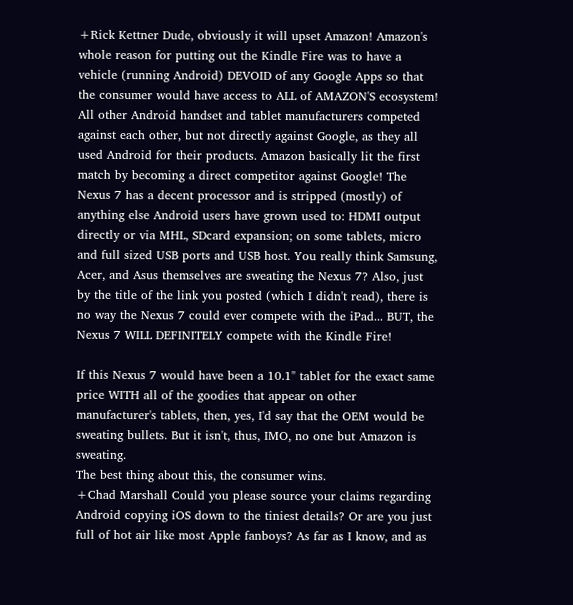+Rick Kettner Dude, obviously it will upset Amazon! Amazon's whole reason for putting out the Kindle Fire was to have a vehicle (running Android) DEVOID of any Google Apps so that the consumer would have access to ALL of AMAZON'S ecosystem! All other Android handset and tablet manufacturers competed against each other, but not directly against Google, as they all used Android for their products. Amazon basically lit the first match by becoming a direct competitor against Google! The Nexus 7 has a decent processor and is stripped (mostly) of anything else Android users have grown used to: HDMI output directly or via MHL, SDcard expansion; on some tablets, micro and full sized USB ports and USB host. You really think Samsung, Acer, and Asus themselves are sweating the Nexus 7? Also, just by the title of the link you posted (which I didn't read), there is no way the Nexus 7 could ever compete with the iPad... BUT, the Nexus 7 WILL DEFINITELY compete with the Kindle Fire!

If this Nexus 7 would have been a 10.1" tablet for the exact same price WITH all of the goodies that appear on other manufacturer's tablets, then, yes, I'd say that the OEM would be sweating bullets. But it isn't, thus, IMO, no one but Amazon is sweating.
The best thing about this, the consumer wins.
+Chad Marshall Could you please source your claims regarding Android copying iOS down to the tiniest details? Or are you just full of hot air like most Apple fanboys? As far as I know, and as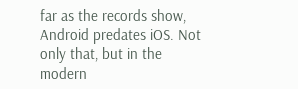far as the records show, Android predates iOS. Not only that, but in the modern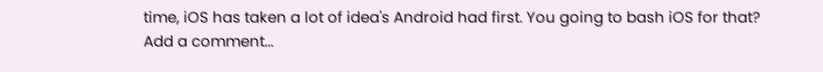time, iOS has taken a lot of idea's Android had first. You going to bash iOS for that?
Add a comment...